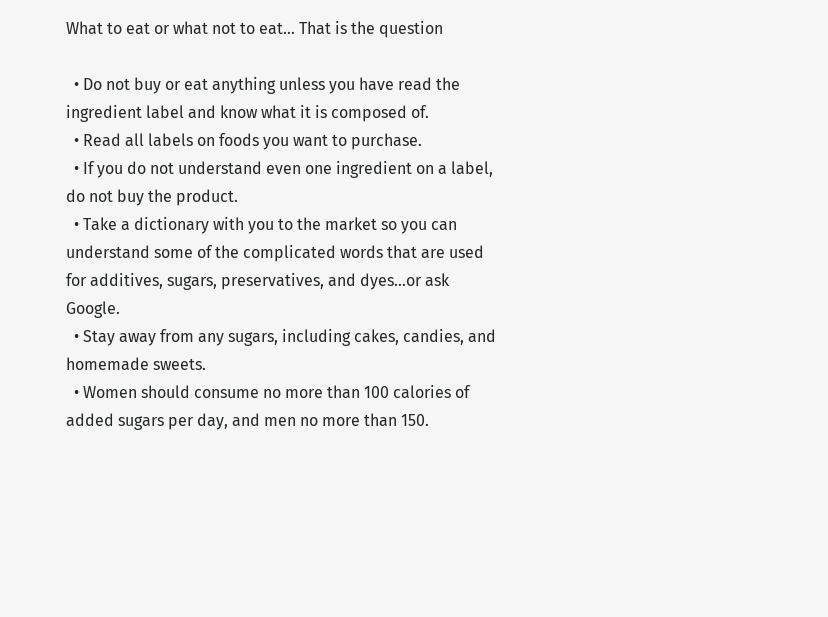What to eat or what not to eat… That is the question

  • Do not buy or eat anything unless you have read the ingredient label and know what it is composed of.
  • Read all labels on foods you want to purchase.
  • If you do not understand even one ingredient on a label, do not buy the product.
  • Take a dictionary with you to the market so you can understand some of the complicated words that are used for additives, sugars, preservatives, and dyes…or ask Google.
  • Stay away from any sugars, including cakes, candies, and homemade sweets.
  • Women should consume no more than 100 calories of added sugars per day, and men no more than 150.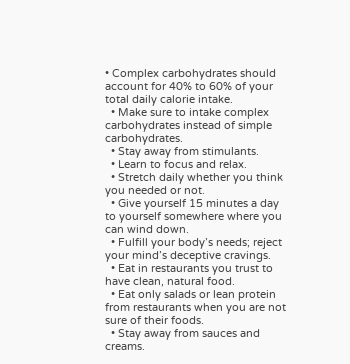• Complex carbohydrates should account for 40% to 60% of your total daily calorie intake.
  • Make sure to intake complex carbohydrates instead of simple carbohydrates.
  • Stay away from stimulants.
  • Learn to focus and relax.
  • Stretch daily whether you think you needed or not.
  • Give yourself 15 minutes a day to yourself somewhere where you can wind down.
  • Fulfill your body’s needs; reject your mind’s deceptive cravings.
  • Eat in restaurants you trust to have clean, natural food.
  • Eat only salads or lean protein from restaurants when you are not sure of their foods.
  • Stay away from sauces and creams.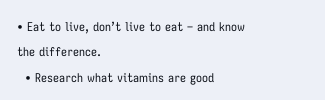• Eat to live, don’t live to eat – and know the difference.
  • Research what vitamins are good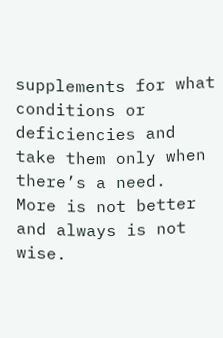supplements for what conditions or deficiencies and take them only when there’s a need.  More is not better and always is not wise.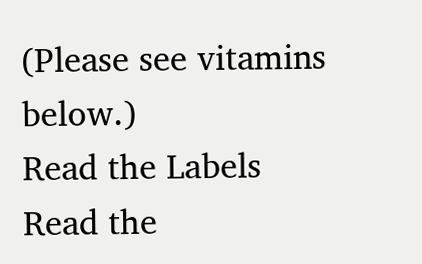(Please see vitamins below.)
Read the Labels
Read the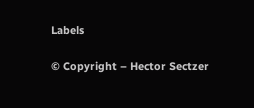Labels

© Copyright – Hector Sectzer